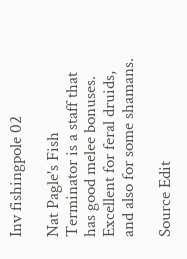Inv fishingpole 02

Nat Pagle's Fish Terminator is a staff that has good melee bonuses. Excellent for feral druids, and also for some shamans.

Source Edit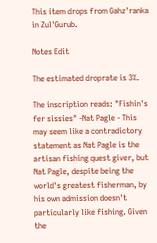This item drops from Gahz'ranka in Zul'Gurub.

Notes Edit

The estimated droprate is 3%.

The inscription reads: "Fishin's fer sissies" -Nat Pagle - This may seem like a contradictory statement as Nat Pagle is the artisan fishing quest giver, but Nat Pagle, despite being the world's greatest fisherman, by his own admission doesn't particularly like fishing. Given the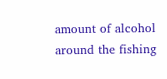amount of alcohol around the fishing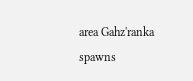area Gahz'ranka spawns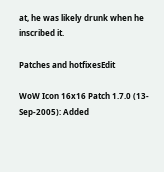at, he was likely drunk when he inscribed it.

Patches and hotfixesEdit

WoW Icon 16x16 Patch 1.7.0 (13-Sep-2005): Added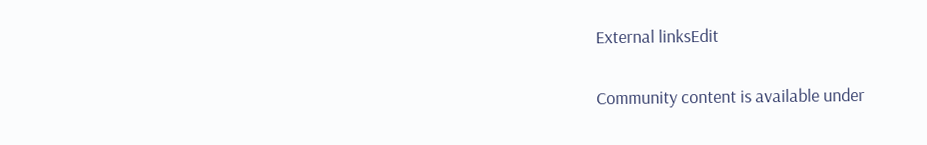External linksEdit

Community content is available under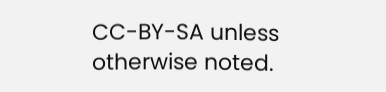CC-BY-SA unless otherwise noted.